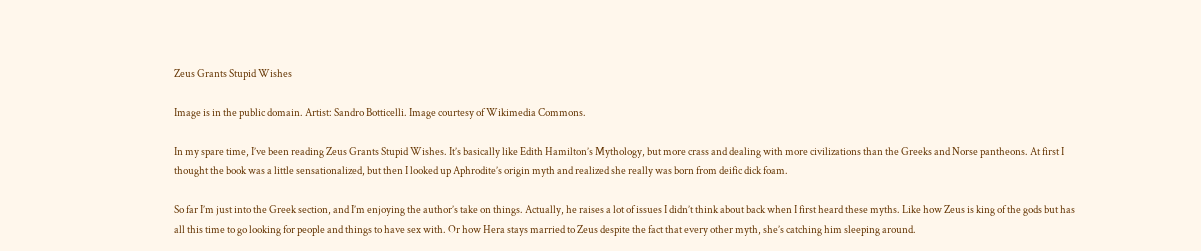Zeus Grants Stupid Wishes

Image is in the public domain. Artist: Sandro Botticelli. Image courtesy of Wikimedia Commons.

In my spare time, I’ve been reading Zeus Grants Stupid Wishes. It’s basically like Edith Hamilton’s Mythology, but more crass and dealing with more civilizations than the Greeks and Norse pantheons. At first I thought the book was a little sensationalized, but then I looked up Aphrodite’s origin myth and realized she really was born from deific dick foam.

So far I’m just into the Greek section, and I’m enjoying the author’s take on things. Actually, he raises a lot of issues I didn’t think about back when I first heard these myths. Like how Zeus is king of the gods but has all this time to go looking for people and things to have sex with. Or how Hera stays married to Zeus despite the fact that every other myth, she’s catching him sleeping around.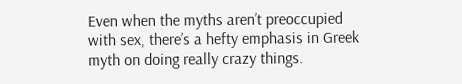Even when the myths aren’t preoccupied with sex, there’s a hefty emphasis in Greek myth on doing really crazy things.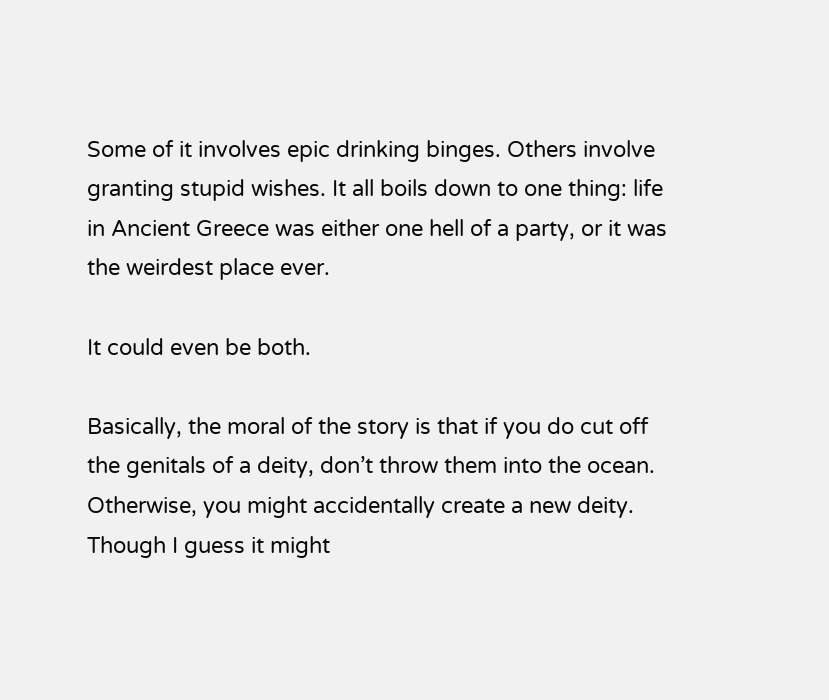Some of it involves epic drinking binges. Others involve granting stupid wishes. It all boils down to one thing: life in Ancient Greece was either one hell of a party, or it was the weirdest place ever.

It could even be both.

Basically, the moral of the story is that if you do cut off the genitals of a deity, don’t throw them into the ocean. Otherwise, you might accidentally create a new deity. Though I guess it might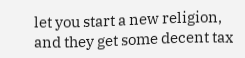let you start a new religion, and they get some decent tax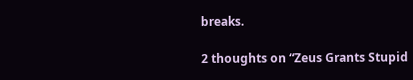breaks.

2 thoughts on “Zeus Grants Stupid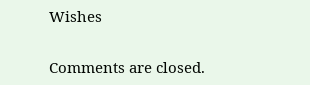Wishes

Comments are closed.